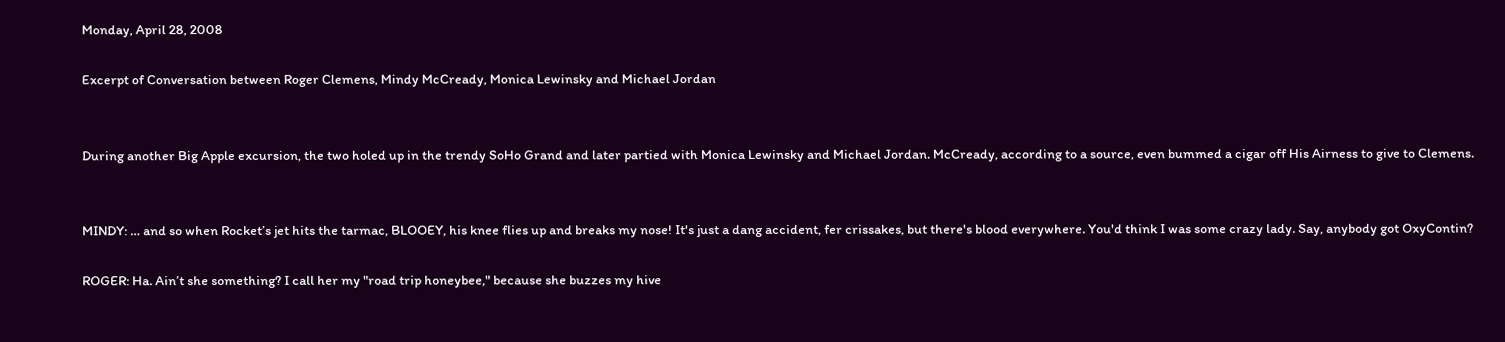Monday, April 28, 2008

Excerpt of Conversation between Roger Clemens, Mindy McCready, Monica Lewinsky and Michael Jordan


During another Big Apple excursion, the two holed up in the trendy SoHo Grand and later partied with Monica Lewinsky and Michael Jordan. McCready, according to a source, even bummed a cigar off His Airness to give to Clemens.


MINDY: … and so when Rocket’s jet hits the tarmac, BLOOEY, his knee flies up and breaks my nose! It's just a dang accident, fer crissakes, but there's blood everywhere. You'd think I was some crazy lady. Say, anybody got OxyContin?

ROGER: Ha. Ain’t she something? I call her my "road trip honeybee," because she buzzes my hive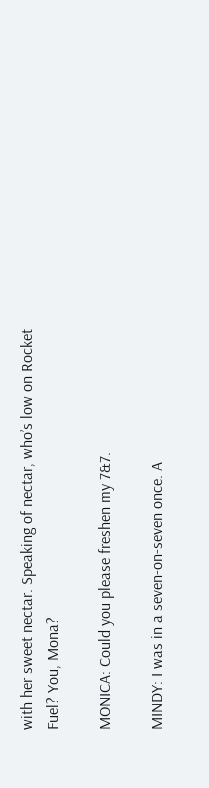with her sweet nectar. Speaking of nectar, who’s low on Rocket Fuel? You, Mona?

MONICA: Could you please freshen my 7&7.

MINDY: I was in a seven-on-seven once. A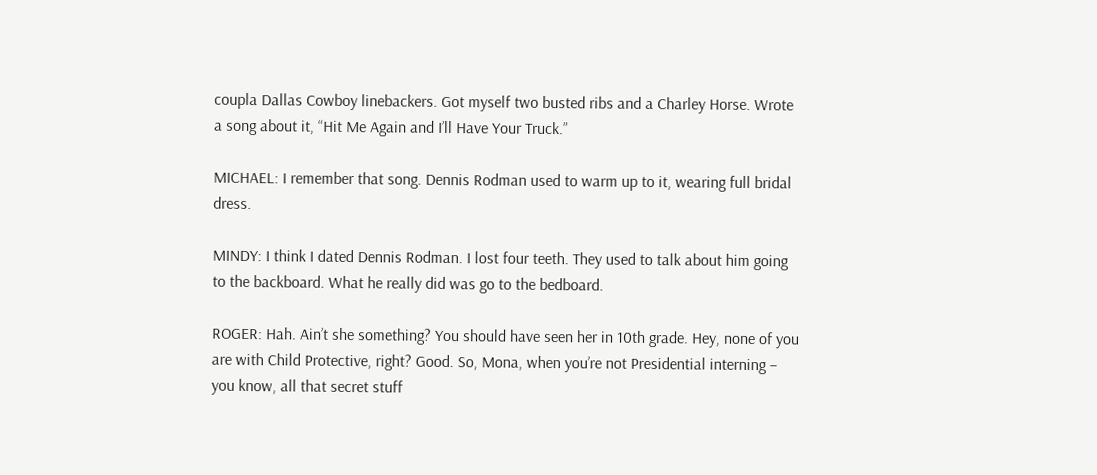coupla Dallas Cowboy linebackers. Got myself two busted ribs and a Charley Horse. Wrote a song about it, “Hit Me Again and I’ll Have Your Truck.”

MICHAEL: I remember that song. Dennis Rodman used to warm up to it, wearing full bridal dress.

MINDY: I think I dated Dennis Rodman. I lost four teeth. They used to talk about him going to the backboard. What he really did was go to the bedboard.

ROGER: Hah. Ain’t she something? You should have seen her in 10th grade. Hey, none of you are with Child Protective, right? Good. So, Mona, when you’re not Presidential interning – you know, all that secret stuff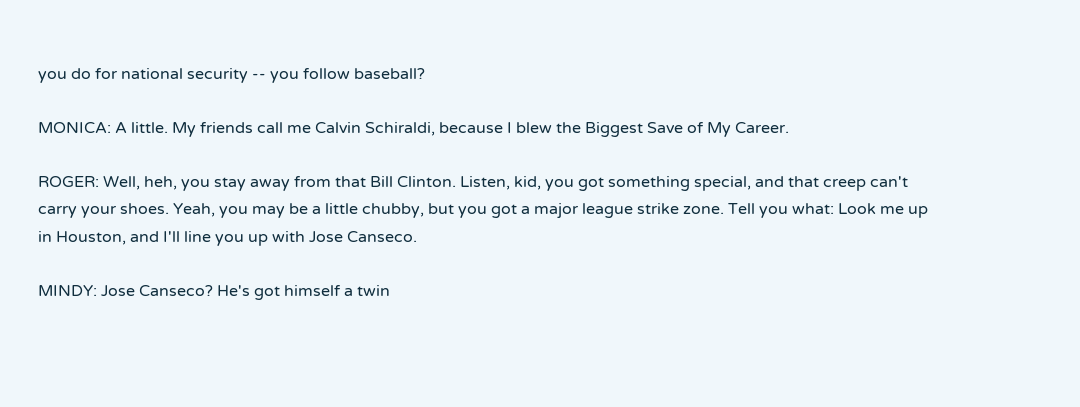you do for national security -- you follow baseball?

MONICA: A little. My friends call me Calvin Schiraldi, because I blew the Biggest Save of My Career.

ROGER: Well, heh, you stay away from that Bill Clinton. Listen, kid, you got something special, and that creep can't carry your shoes. Yeah, you may be a little chubby, but you got a major league strike zone. Tell you what: Look me up in Houston, and I'll line you up with Jose Canseco.

MINDY: Jose Canseco? He's got himself a twin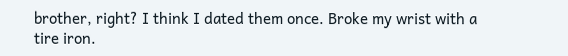brother, right? I think I dated them once. Broke my wrist with a tire iron.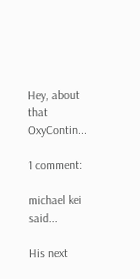Hey, about that OxyContin...

1 comment:

michael kei said...

His next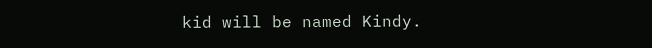kid will be named Kindy.